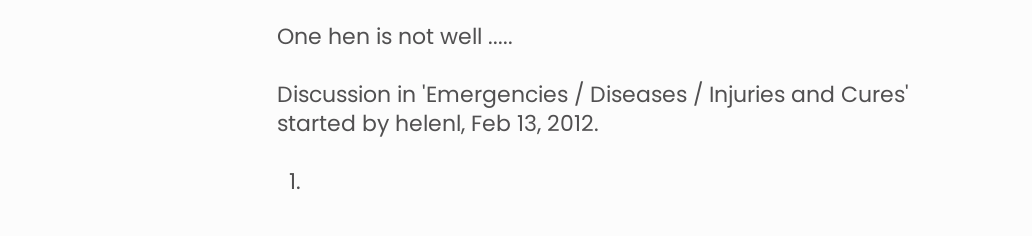One hen is not well .....

Discussion in 'Emergencies / Diseases / Injuries and Cures' started by helenl, Feb 13, 2012.

  1.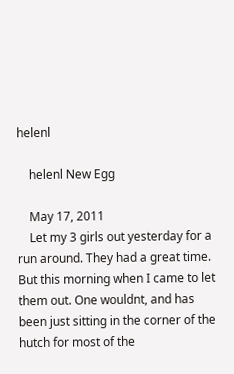helenl

    helenl New Egg

    May 17, 2011
    Let my 3 girls out yesterday for a run around. They had a great time. But this morning when I came to let them out. One wouldnt, and has been just sitting in the corner of the hutch for most of the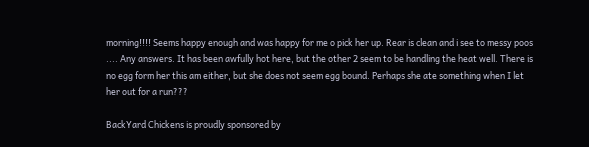morning!!!! Seems happy enough and was happy for me o pick her up. Rear is clean and i see to messy poos .... Any answers. It has been awfully hot here, but the other 2 seem to be handling the heat well. There is no egg form her this am either, but she does not seem egg bound. Perhaps she ate something when I let her out for a run???

BackYard Chickens is proudly sponsored by